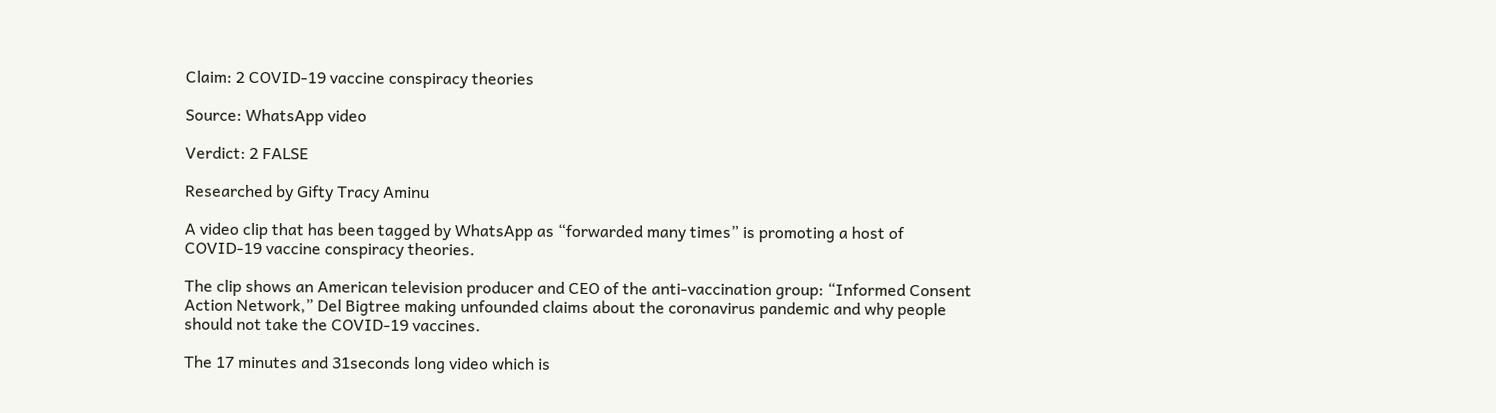Claim: 2 COVID-19 vaccine conspiracy theories

Source: WhatsApp video

Verdict: 2 FALSE

Researched by Gifty Tracy Aminu

A video clip that has been tagged by WhatsApp as “forwarded many times” is promoting a host of COVID-19 vaccine conspiracy theories.

The clip shows an American television producer and CEO of the anti-vaccination group: “Informed Consent Action Network,” Del Bigtree making unfounded claims about the coronavirus pandemic and why people should not take the COVID-19 vaccines.

The 17 minutes and 31seconds long video which is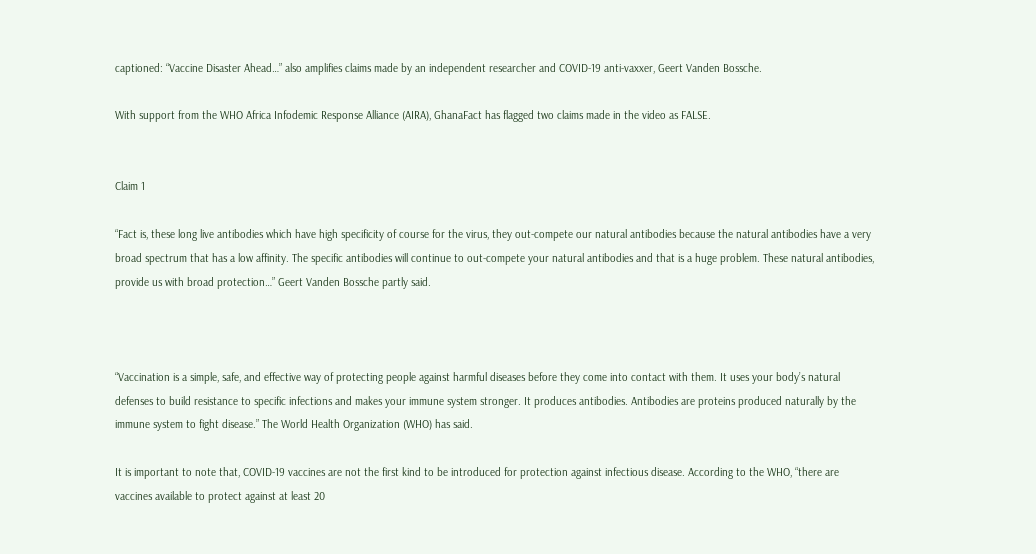captioned: “Vaccine Disaster Ahead…” also amplifies claims made by an independent researcher and COVID-19 anti-vaxxer, Geert Vanden Bossche.

With support from the WHO Africa Infodemic Response Alliance (AIRA), GhanaFact has flagged two claims made in the video as FALSE.


Claim 1

“Fact is, these long live antibodies which have high specificity of course for the virus, they out-compete our natural antibodies because the natural antibodies have a very broad spectrum that has a low affinity. The specific antibodies will continue to out-compete your natural antibodies and that is a huge problem. These natural antibodies, provide us with broad protection…” Geert Vanden Bossche partly said.



“Vaccination is a simple, safe, and effective way of protecting people against harmful diseases before they come into contact with them. It uses your body’s natural defenses to build resistance to specific infections and makes your immune system stronger. It produces antibodies. Antibodies are proteins produced naturally by the immune system to fight disease.” The World Health Organization (WHO) has said.

It is important to note that, COVID-19 vaccines are not the first kind to be introduced for protection against infectious disease. According to the WHO, “there are vaccines available to protect against at least 20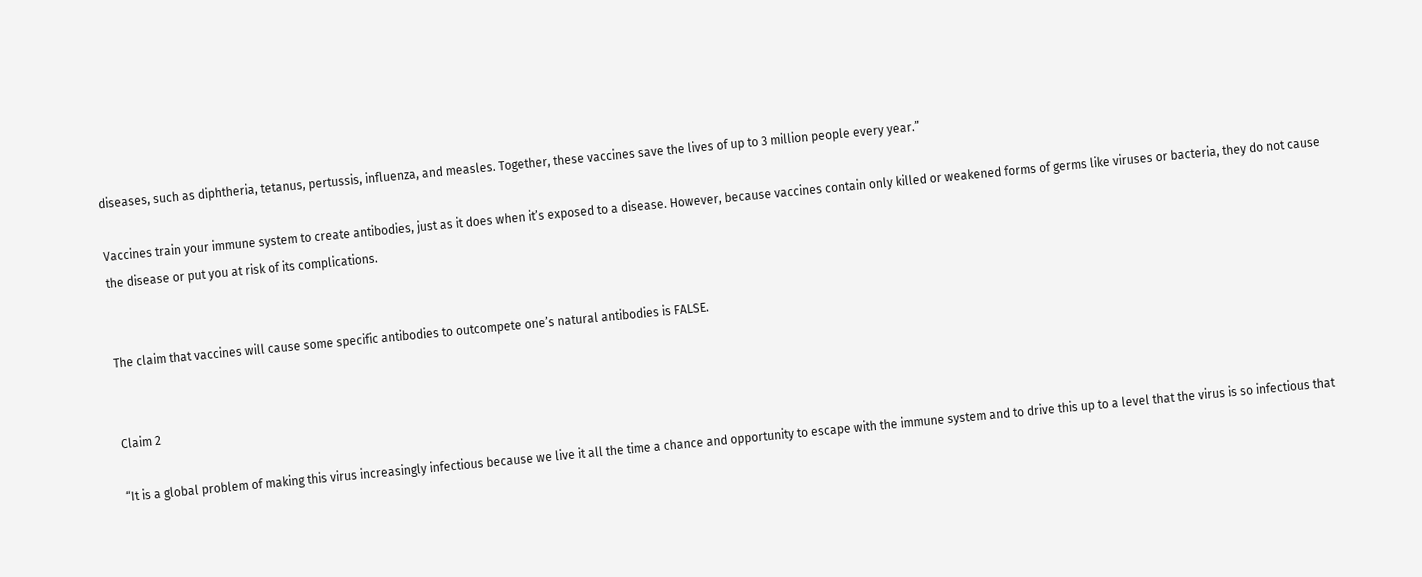diseases, such as diphtheria, tetanus, pertussis, influenza, and measles. Together, these vaccines save the lives of up to 3 million people every year.”

Vaccines train your immune system to create antibodies, just as it does when it’s exposed to a disease. However, because vaccines contain only killed or weakened forms of germs like viruses or bacteria, they do not cause the disease or put you at risk of its complications.


The claim that vaccines will cause some specific antibodies to outcompete one’s natural antibodies is FALSE.


Claim 2

“It is a global problem of making this virus increasingly infectious because we live it all the time a chance and opportunity to escape with the immune system and to drive this up to a level that the virus is so infectious that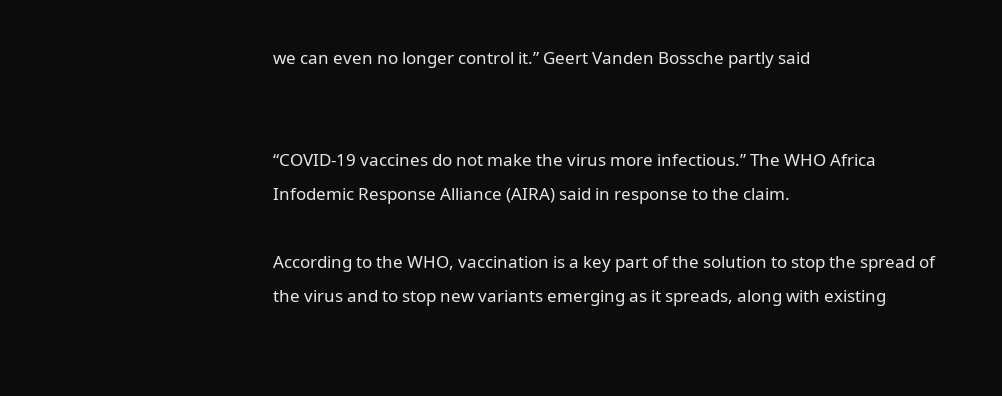we can even no longer control it.” Geert Vanden Bossche partly said


“COVID-19 vaccines do not make the virus more infectious.” The WHO Africa Infodemic Response Alliance (AIRA) said in response to the claim.

According to the WHO, vaccination is a key part of the solution to stop the spread of the virus and to stop new variants emerging as it spreads, along with existing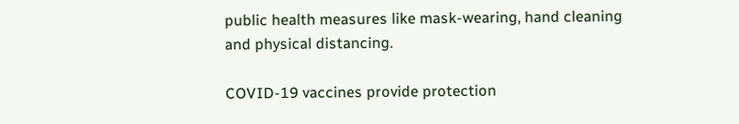public health measures like mask-wearing, hand cleaning and physical distancing.

COVID-19 vaccines provide protection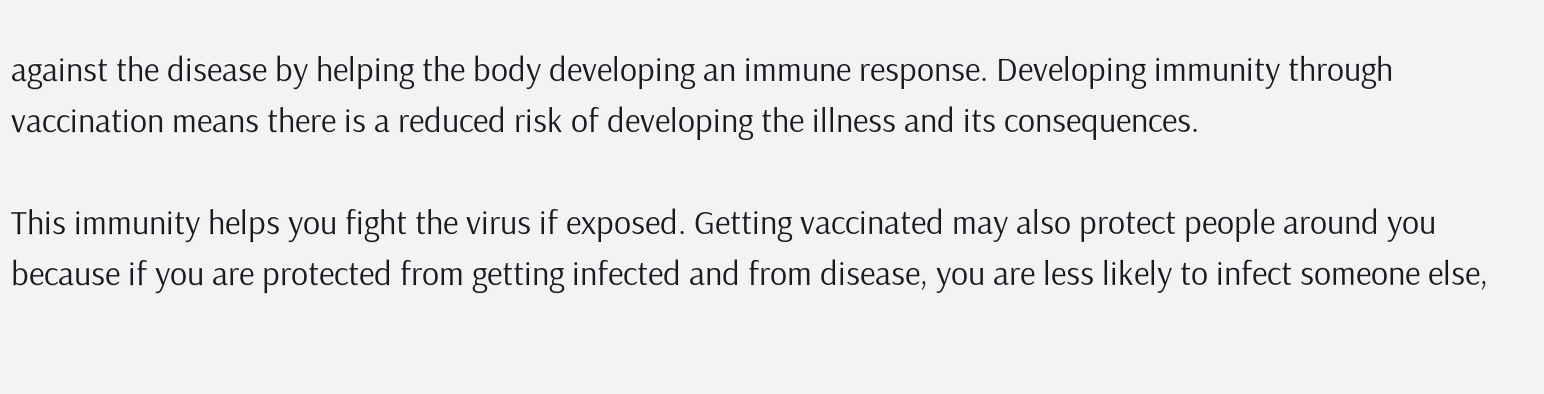against the disease by helping the body developing an immune response. Developing immunity through vaccination means there is a reduced risk of developing the illness and its consequences.

This immunity helps you fight the virus if exposed. Getting vaccinated may also protect people around you because if you are protected from getting infected and from disease, you are less likely to infect someone else,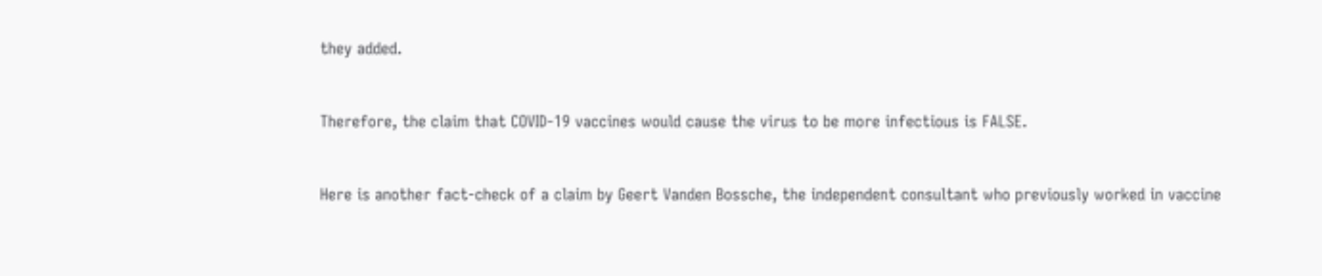they added.


Therefore, the claim that COVID-19 vaccines would cause the virus to be more infectious is FALSE.


Here is another fact-check of a claim by Geert Vanden Bossche, the independent consultant who previously worked in vaccine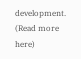development. (Read more here)